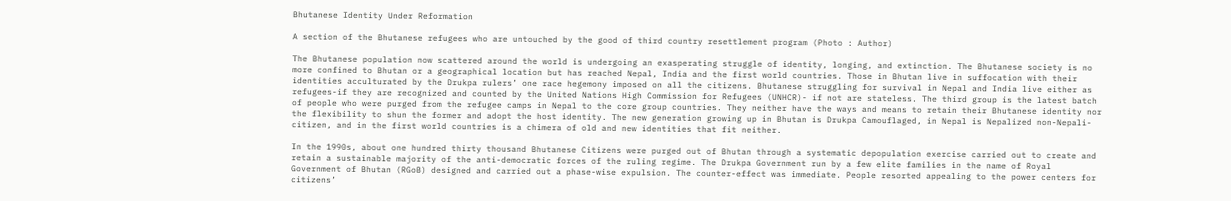Bhutanese Identity Under Reformation

A section of the Bhutanese refugees who are untouched by the good of third country resettlement program (Photo : Author)

The Bhutanese population now scattered around the world is undergoing an exasperating struggle of identity, longing, and extinction. The Bhutanese society is no more confined to Bhutan or a geographical location but has reached Nepal, India and the first world countries. Those in Bhutan live in suffocation with their identities acculturated by the Drukpa rulers’ one race hegemony imposed on all the citizens. Bhutanese struggling for survival in Nepal and India live either as refugees-if they are recognized and counted by the United Nations High Commission for Refugees (UNHCR)- if not are stateless. The third group is the latest batch of people who were purged from the refugee camps in Nepal to the core group countries. They neither have the ways and means to retain their Bhutanese identity nor the flexibility to shun the former and adopt the host identity. The new generation growing up in Bhutan is Drukpa Camouflaged, in Nepal is Nepalized non-Nepali-citizen, and in the first world countries is a chimera of old and new identities that fit neither.

In the 1990s, about one hundred thirty thousand Bhutanese Citizens were purged out of Bhutan through a systematic depopulation exercise carried out to create and retain a sustainable majority of the anti-democratic forces of the ruling regime. The Drukpa Government run by a few elite families in the name of Royal Government of Bhutan (RGoB) designed and carried out a phase-wise expulsion. The counter-effect was immediate. People resorted appealing to the power centers for citizens’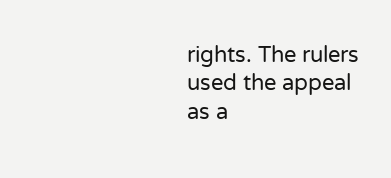rights. The rulers used the appeal as a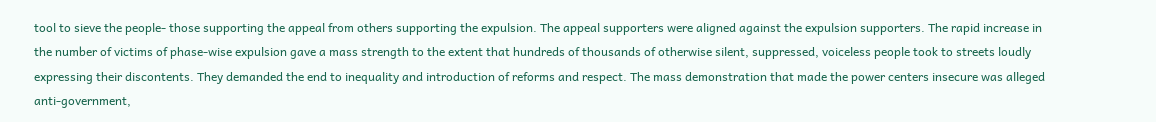tool to sieve the people- those supporting the appeal from others supporting the expulsion. The appeal supporters were aligned against the expulsion supporters. The rapid increase in the number of victims of phase-wise expulsion gave a mass strength to the extent that hundreds of thousands of otherwise silent, suppressed, voiceless people took to streets loudly expressing their discontents. They demanded the end to inequality and introduction of reforms and respect. The mass demonstration that made the power centers insecure was alleged anti-government,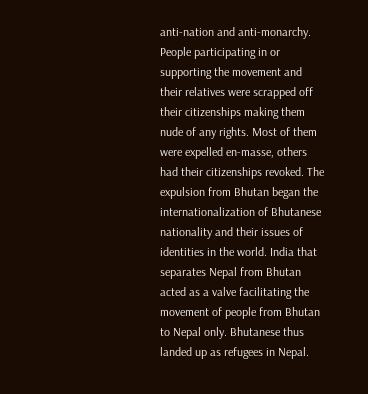anti-nation and anti-monarchy. People participating in or supporting the movement and their relatives were scrapped off their citizenships making them nude of any rights. Most of them were expelled en-masse, others had their citizenships revoked. The expulsion from Bhutan began the internationalization of Bhutanese nationality and their issues of identities in the world. India that separates Nepal from Bhutan acted as a valve facilitating the movement of people from Bhutan to Nepal only. Bhutanese thus landed up as refugees in Nepal.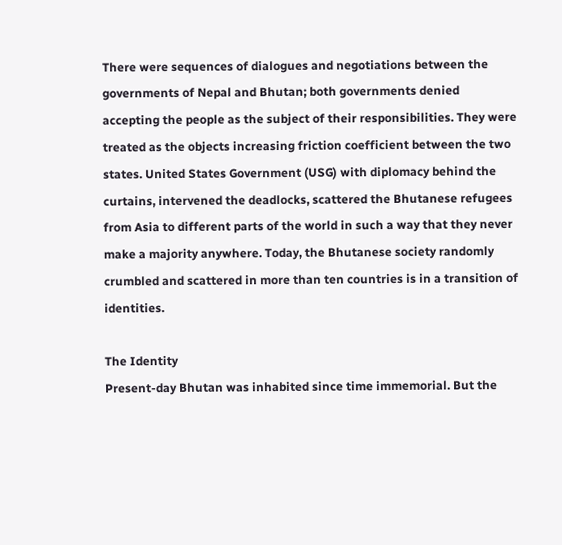There were sequences of dialogues and negotiations between the governments of Nepal and Bhutan; both governments denied accepting the people as the subject of their responsibilities. They were treated as the objects increasing friction coefficient between the two states. United States Government (USG) with diplomacy behind the curtains, intervened the deadlocks, scattered the Bhutanese refugees from Asia to different parts of the world in such a way that they never make a majority anywhere. Today, the Bhutanese society randomly crumbled and scattered in more than ten countries is in a transition of identities.

The Identity
Present-day Bhutan was inhabited since time immemorial. But the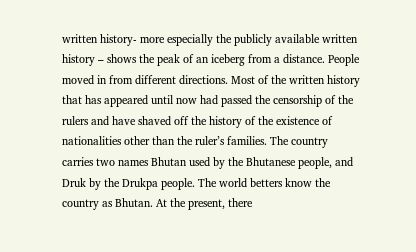written history- more especially the publicly available written history – shows the peak of an iceberg from a distance. People moved in from different directions. Most of the written history that has appeared until now had passed the censorship of the rulers and have shaved off the history of the existence of nationalities other than the ruler’s families. The country carries two names Bhutan used by the Bhutanese people, and Druk by the Drukpa people. The world betters know the country as Bhutan. At the present, there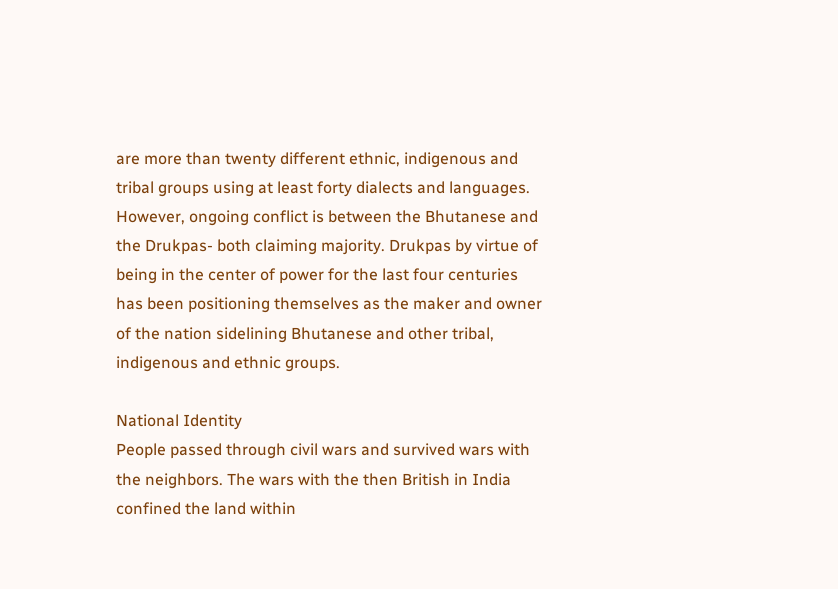are more than twenty different ethnic, indigenous and tribal groups using at least forty dialects and languages. However, ongoing conflict is between the Bhutanese and the Drukpas- both claiming majority. Drukpas by virtue of being in the center of power for the last four centuries has been positioning themselves as the maker and owner of the nation sidelining Bhutanese and other tribal, indigenous and ethnic groups.

National Identity
People passed through civil wars and survived wars with the neighbors. The wars with the then British in India confined the land within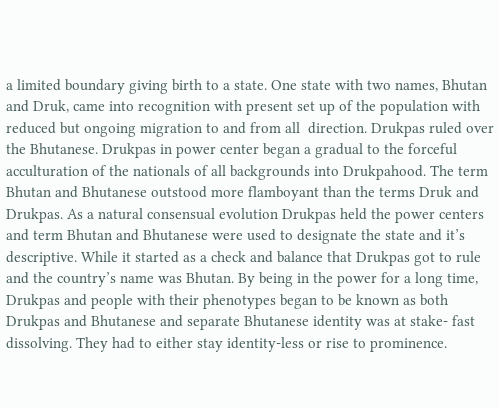a limited boundary giving birth to a state. One state with two names, Bhutan and Druk, came into recognition with present set up of the population with reduced but ongoing migration to and from all  direction. Drukpas ruled over the Bhutanese. Drukpas in power center began a gradual to the forceful acculturation of the nationals of all backgrounds into Drukpahood. The term Bhutan and Bhutanese outstood more flamboyant than the terms Druk and Drukpas. As a natural consensual evolution Drukpas held the power centers and term Bhutan and Bhutanese were used to designate the state and it’s descriptive. While it started as a check and balance that Drukpas got to rule and the country’s name was Bhutan. By being in the power for a long time, Drukpas and people with their phenotypes began to be known as both Drukpas and Bhutanese and separate Bhutanese identity was at stake- fast dissolving. They had to either stay identity-less or rise to prominence.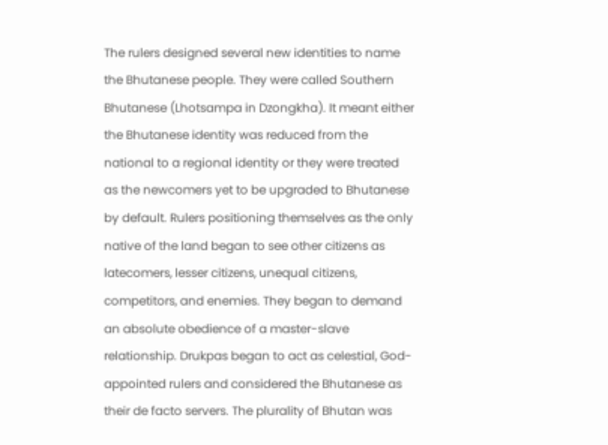The rulers designed several new identities to name the Bhutanese people. They were called Southern Bhutanese (Lhotsampa in Dzongkha). It meant either the Bhutanese identity was reduced from the national to a regional identity or they were treated as the newcomers yet to be upgraded to Bhutanese by default. Rulers positioning themselves as the only native of the land began to see other citizens as latecomers, lesser citizens, unequal citizens, competitors, and enemies. They began to demand an absolute obedience of a master-slave relationship. Drukpas began to act as celestial, God-appointed rulers and considered the Bhutanese as their de facto servers. The plurality of Bhutan was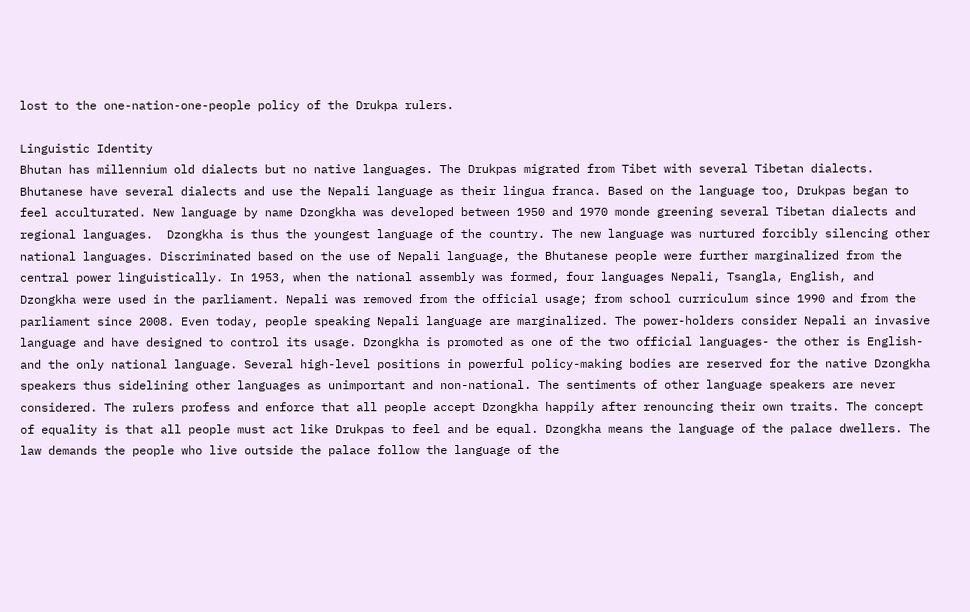lost to the one-nation-one-people policy of the Drukpa rulers.

Linguistic Identity
Bhutan has millennium old dialects but no native languages. The Drukpas migrated from Tibet with several Tibetan dialects.  Bhutanese have several dialects and use the Nepali language as their lingua franca. Based on the language too, Drukpas began to feel acculturated. New language by name Dzongkha was developed between 1950 and 1970 monde greening several Tibetan dialects and regional languages.  Dzongkha is thus the youngest language of the country. The new language was nurtured forcibly silencing other national languages. Discriminated based on the use of Nepali language, the Bhutanese people were further marginalized from the central power linguistically. In 1953, when the national assembly was formed, four languages Nepali, Tsangla, English, and Dzongkha were used in the parliament. Nepali was removed from the official usage; from school curriculum since 1990 and from the parliament since 2008. Even today, people speaking Nepali language are marginalized. The power-holders consider Nepali an invasive language and have designed to control its usage. Dzongkha is promoted as one of the two official languages- the other is English- and the only national language. Several high-level positions in powerful policy-making bodies are reserved for the native Dzongkha speakers thus sidelining other languages as unimportant and non-national. The sentiments of other language speakers are never considered. The rulers profess and enforce that all people accept Dzongkha happily after renouncing their own traits. The concept of equality is that all people must act like Drukpas to feel and be equal. Dzongkha means the language of the palace dwellers. The law demands the people who live outside the palace follow the language of the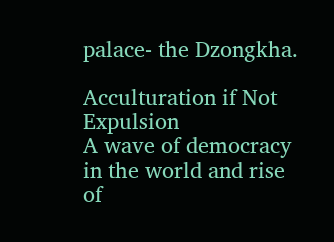palace- the Dzongkha.

Acculturation if Not Expulsion
A wave of democracy in the world and rise of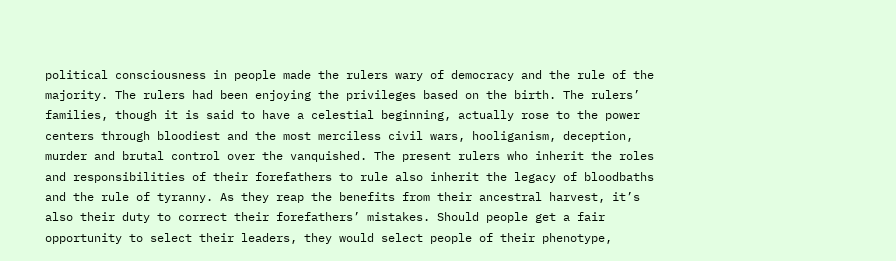political consciousness in people made the rulers wary of democracy and the rule of the majority. The rulers had been enjoying the privileges based on the birth. The rulers’ families, though it is said to have a celestial beginning, actually rose to the power centers through bloodiest and the most merciless civil wars, hooliganism, deception, murder and brutal control over the vanquished. The present rulers who inherit the roles and responsibilities of their forefathers to rule also inherit the legacy of bloodbaths and the rule of tyranny. As they reap the benefits from their ancestral harvest, it’s also their duty to correct their forefathers’ mistakes. Should people get a fair opportunity to select their leaders, they would select people of their phenotype,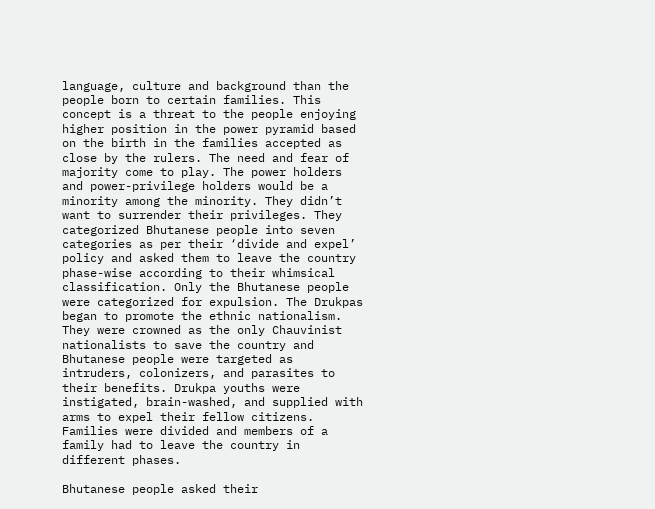language, culture and background than the people born to certain families. This concept is a threat to the people enjoying higher position in the power pyramid based on the birth in the families accepted as close by the rulers. The need and fear of majority come to play. The power holders and power-privilege holders would be a minority among the minority. They didn’t want to surrender their privileges. They categorized Bhutanese people into seven categories as per their ‘divide and expel’ policy and asked them to leave the country phase-wise according to their whimsical classification. Only the Bhutanese people were categorized for expulsion. The Drukpas began to promote the ethnic nationalism. They were crowned as the only Chauvinist nationalists to save the country and Bhutanese people were targeted as intruders, colonizers, and parasites to their benefits. Drukpa youths were instigated, brain-washed, and supplied with arms to expel their fellow citizens. Families were divided and members of a family had to leave the country in different phases.

Bhutanese people asked their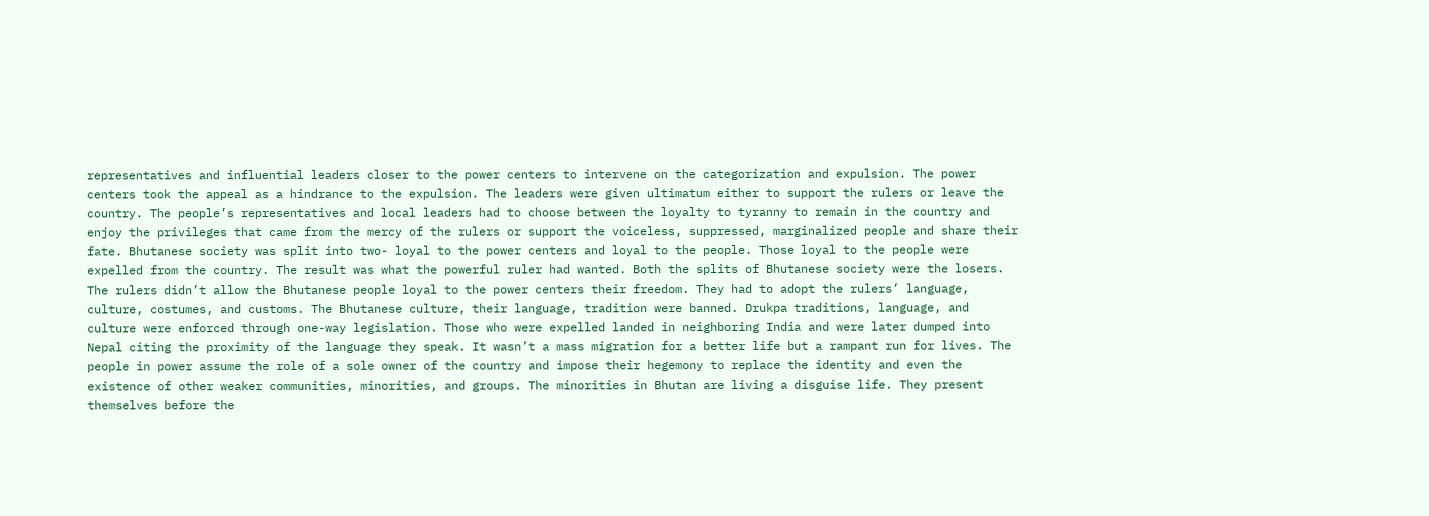representatives and influential leaders closer to the power centers to intervene on the categorization and expulsion. The power centers took the appeal as a hindrance to the expulsion. The leaders were given ultimatum either to support the rulers or leave the country. The people’s representatives and local leaders had to choose between the loyalty to tyranny to remain in the country and enjoy the privileges that came from the mercy of the rulers or support the voiceless, suppressed, marginalized people and share their fate. Bhutanese society was split into two- loyal to the power centers and loyal to the people. Those loyal to the people were expelled from the country. The result was what the powerful ruler had wanted. Both the splits of Bhutanese society were the losers. The rulers didn’t allow the Bhutanese people loyal to the power centers their freedom. They had to adopt the rulers’ language, culture, costumes, and customs. The Bhutanese culture, their language, tradition were banned. Drukpa traditions, language, and culture were enforced through one-way legislation. Those who were expelled landed in neighboring India and were later dumped into Nepal citing the proximity of the language they speak. It wasn’t a mass migration for a better life but a rampant run for lives. The people in power assume the role of a sole owner of the country and impose their hegemony to replace the identity and even the existence of other weaker communities, minorities, and groups. The minorities in Bhutan are living a disguise life. They present themselves before the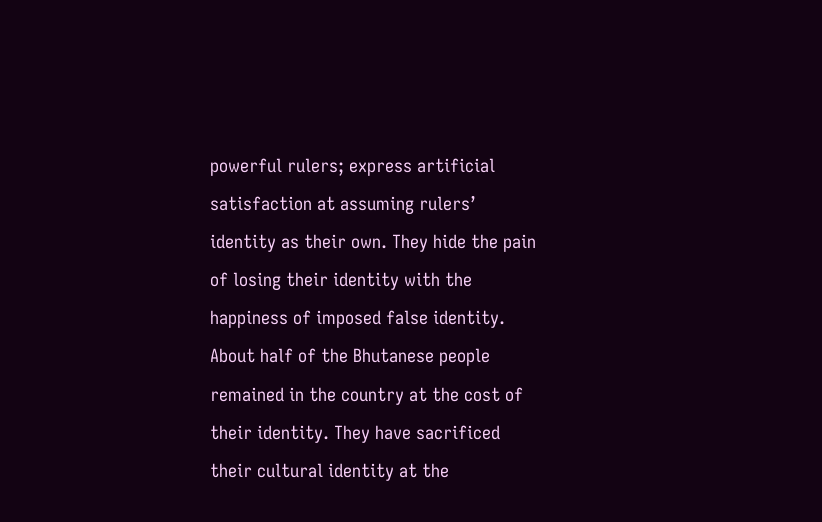powerful rulers; express artificial satisfaction at assuming rulers’ identity as their own. They hide the pain of losing their identity with the happiness of imposed false identity. About half of the Bhutanese people remained in the country at the cost of their identity. They have sacrificed their cultural identity at the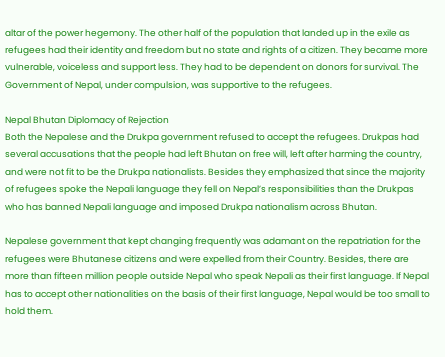altar of the power hegemony. The other half of the population that landed up in the exile as refugees had their identity and freedom but no state and rights of a citizen. They became more vulnerable, voiceless and support less. They had to be dependent on donors for survival. The Government of Nepal, under compulsion, was supportive to the refugees.

Nepal Bhutan Diplomacy of Rejection
Both the Nepalese and the Drukpa government refused to accept the refugees. Drukpas had several accusations that the people had left Bhutan on free will, left after harming the country, and were not fit to be the Drukpa nationalists. Besides they emphasized that since the majority of refugees spoke the Nepali language they fell on Nepal’s responsibilities than the Drukpas who has banned Nepali language and imposed Drukpa nationalism across Bhutan.

Nepalese government that kept changing frequently was adamant on the repatriation for the refugees were Bhutanese citizens and were expelled from their Country. Besides, there are more than fifteen million people outside Nepal who speak Nepali as their first language. If Nepal has to accept other nationalities on the basis of their first language, Nepal would be too small to hold them.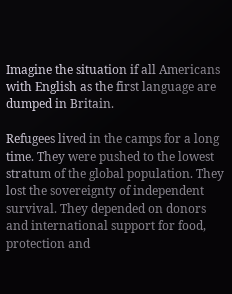Imagine the situation if all Americans with English as the first language are dumped in Britain.

Refugees lived in the camps for a long time. They were pushed to the lowest stratum of the global population. They lost the sovereignty of independent survival. They depended on donors and international support for food, protection and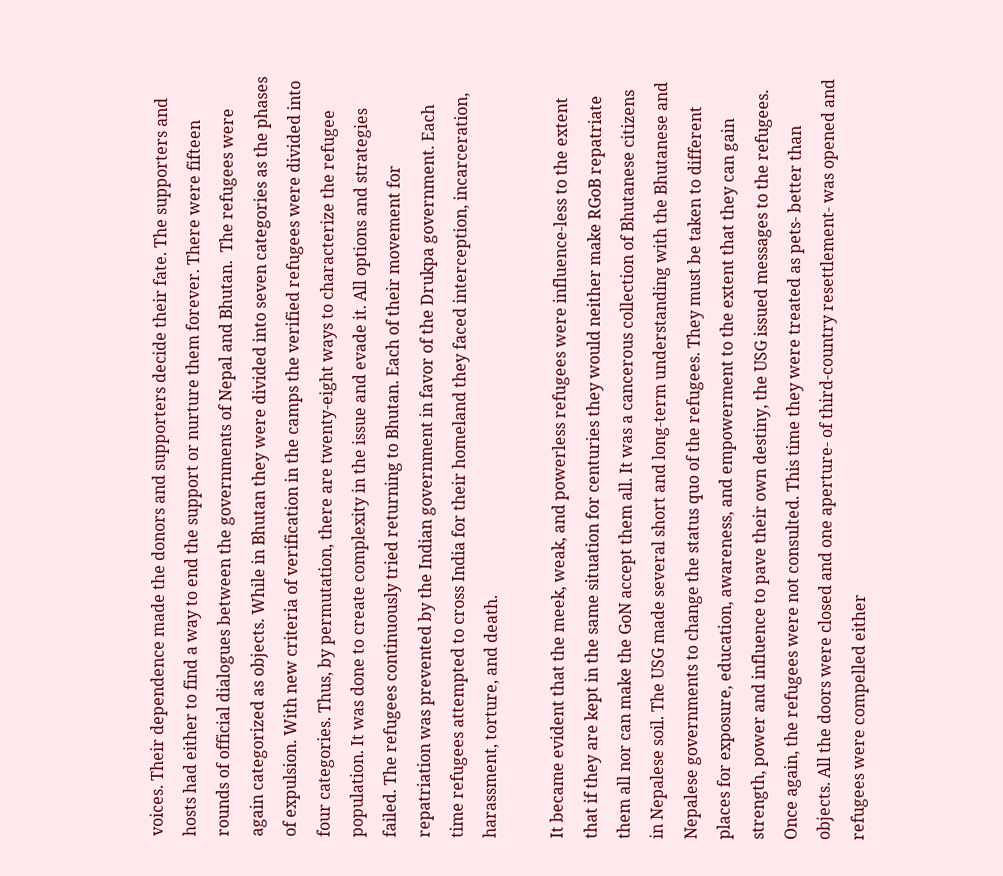voices. Their dependence made the donors and supporters decide their fate. The supporters and hosts had either to find a way to end the support or nurture them forever. There were fifteen rounds of official dialogues between the governments of Nepal and Bhutan.  The refugees were again categorized as objects. While in Bhutan they were divided into seven categories as the phases of expulsion. With new criteria of verification in the camps the verified refugees were divided into four categories. Thus, by permutation, there are twenty-eight ways to characterize the refugee population. It was done to create complexity in the issue and evade it. All options and strategies failed. The refugees continuously tried returning to Bhutan. Each of their movement for repatriation was prevented by the Indian government in favor of the Drukpa government. Each time refugees attempted to cross India for their homeland they faced interception, incarceration, harassment, torture, and death.

It became evident that the meek, weak, and powerless refugees were influence-less to the extent that if they are kept in the same situation for centuries they would neither make RGoB repatriate them all nor can make the GoN accept them all. It was a cancerous collection of Bhutanese citizens in Nepalese soil. The USG made several short and long-term understanding with the Bhutanese and Nepalese governments to change the status quo of the refugees. They must be taken to different places for exposure, education, awareness, and empowerment to the extent that they can gain strength, power and influence to pave their own destiny, the USG issued messages to the refugees. Once again, the refugees were not consulted. This time they were treated as pets- better than objects. All the doors were closed and one aperture- of third-country resettlement- was opened and refugees were compelled either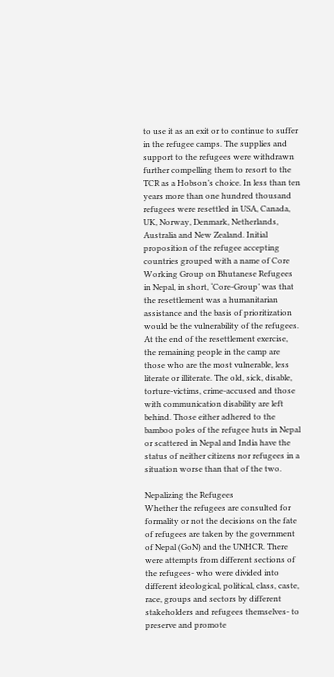to use it as an exit or to continue to suffer in the refugee camps. The supplies and support to the refugees were withdrawn further compelling them to resort to the TCR as a Hobson’s choice. In less than ten years more than one hundred thousand refugees were resettled in USA, Canada, UK, Norway, Denmark, Netherlands, Australia and New Zealand. Initial proposition of the refugee accepting countries grouped with a name of Core Working Group on Bhutanese Refugees in Nepal, in short, ‘Core-Group’ was that the resettlement was a humanitarian assistance and the basis of prioritization would be the vulnerability of the refugees. At the end of the resettlement exercise, the remaining people in the camp are those who are the most vulnerable, less literate or illiterate. The old, sick, disable, torture-victims, crime-accused and those with communication disability are left behind. Those either adhered to the bamboo poles of the refugee huts in Nepal or scattered in Nepal and India have the status of neither citizens nor refugees in a situation worse than that of the two.

Nepalizing the Refugees
Whether the refugees are consulted for formality or not the decisions on the fate of refugees are taken by the government of Nepal (GoN) and the UNHCR. There were attempts from different sections of the refugees- who were divided into different ideological, political, class, caste, race, groups and sectors by different stakeholders and refugees themselves- to preserve and promote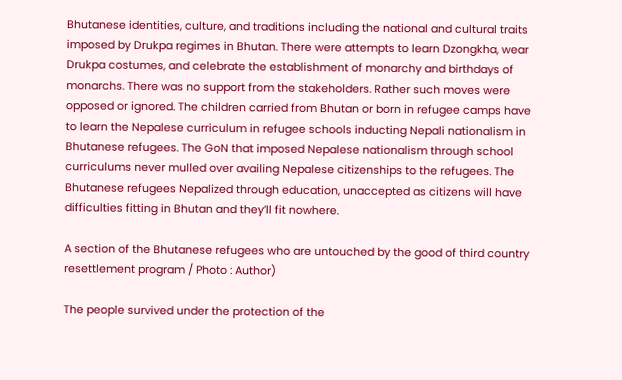Bhutanese identities, culture, and traditions including the national and cultural traits imposed by Drukpa regimes in Bhutan. There were attempts to learn Dzongkha, wear Drukpa costumes, and celebrate the establishment of monarchy and birthdays of monarchs. There was no support from the stakeholders. Rather such moves were opposed or ignored. The children carried from Bhutan or born in refugee camps have to learn the Nepalese curriculum in refugee schools inducting Nepali nationalism in Bhutanese refugees. The GoN that imposed Nepalese nationalism through school curriculums never mulled over availing Nepalese citizenships to the refugees. The Bhutanese refugees Nepalized through education, unaccepted as citizens will have difficulties fitting in Bhutan and they’ll fit nowhere.

A section of the Bhutanese refugees who are untouched by the good of third country resettlement program / Photo : Author)

The people survived under the protection of the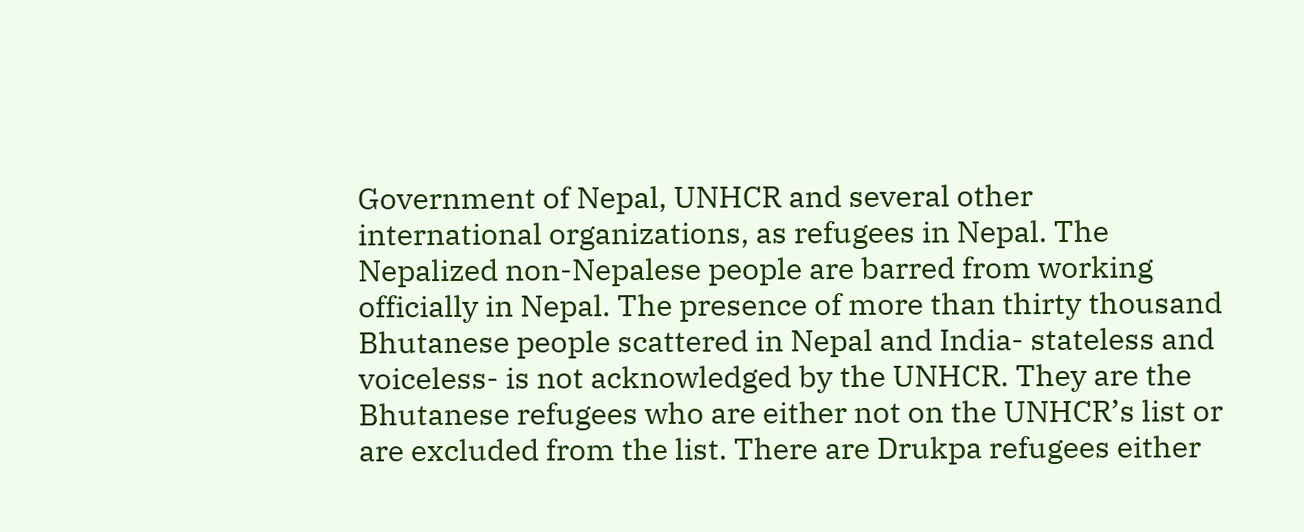Government of Nepal, UNHCR and several other international organizations, as refugees in Nepal. The Nepalized non-Nepalese people are barred from working officially in Nepal. The presence of more than thirty thousand Bhutanese people scattered in Nepal and India- stateless and voiceless- is not acknowledged by the UNHCR. They are the Bhutanese refugees who are either not on the UNHCR’s list or are excluded from the list. There are Drukpa refugees either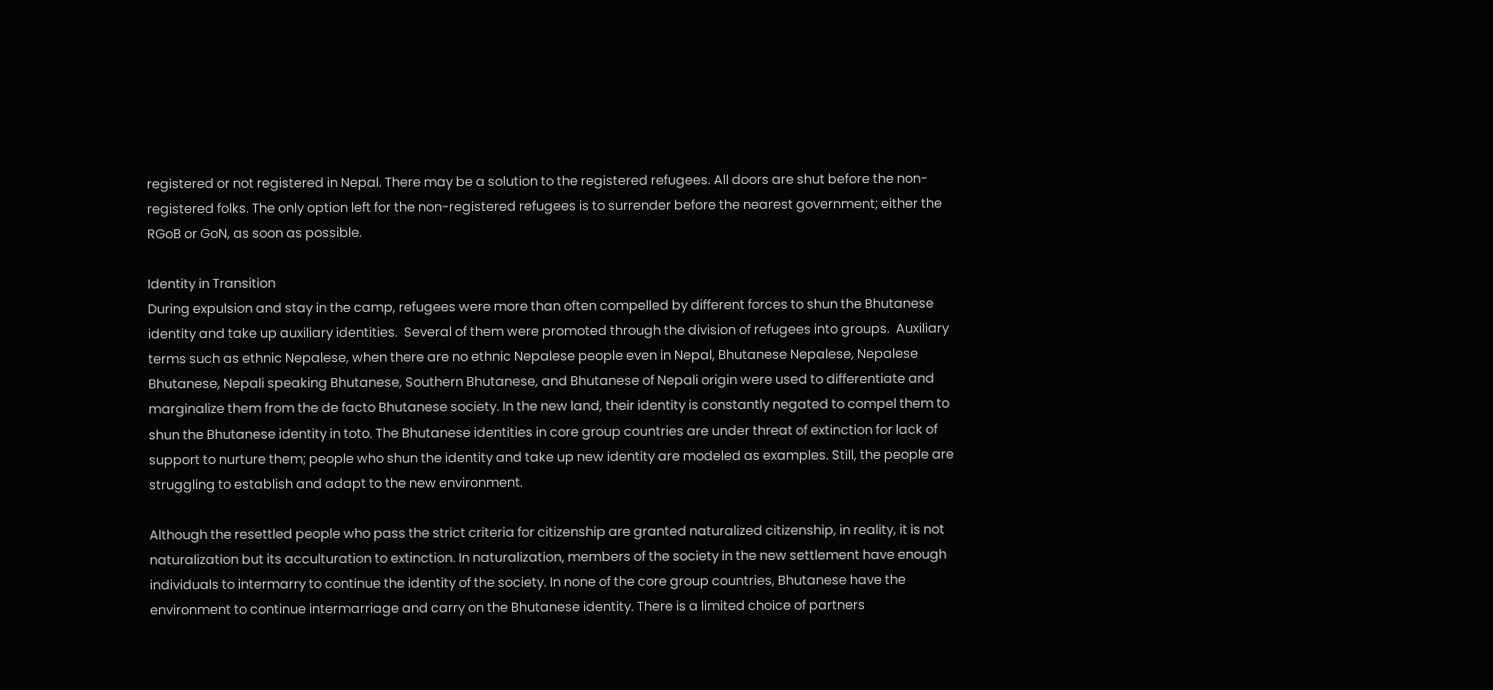registered or not registered in Nepal. There may be a solution to the registered refugees. All doors are shut before the non-registered folks. The only option left for the non-registered refugees is to surrender before the nearest government; either the RGoB or GoN, as soon as possible.

Identity in Transition
During expulsion and stay in the camp, refugees were more than often compelled by different forces to shun the Bhutanese identity and take up auxiliary identities.  Several of them were promoted through the division of refugees into groups.  Auxiliary terms such as ethnic Nepalese, when there are no ethnic Nepalese people even in Nepal, Bhutanese Nepalese, Nepalese Bhutanese, Nepali speaking Bhutanese, Southern Bhutanese, and Bhutanese of Nepali origin were used to differentiate and marginalize them from the de facto Bhutanese society. In the new land, their identity is constantly negated to compel them to shun the Bhutanese identity in toto. The Bhutanese identities in core group countries are under threat of extinction for lack of support to nurture them; people who shun the identity and take up new identity are modeled as examples. Still, the people are struggling to establish and adapt to the new environment.

Although the resettled people who pass the strict criteria for citizenship are granted naturalized citizenship, in reality, it is not naturalization but its acculturation to extinction. In naturalization, members of the society in the new settlement have enough individuals to intermarry to continue the identity of the society. In none of the core group countries, Bhutanese have the environment to continue intermarriage and carry on the Bhutanese identity. There is a limited choice of partners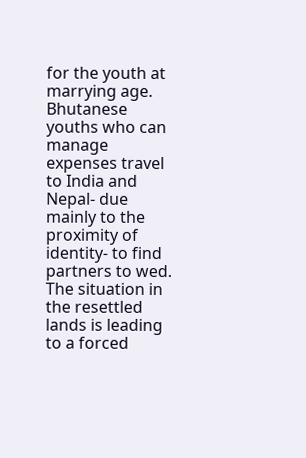for the youth at marrying age. Bhutanese youths who can manage expenses travel to India and Nepal- due mainly to the proximity of identity- to find partners to wed. The situation in the resettled lands is leading to a forced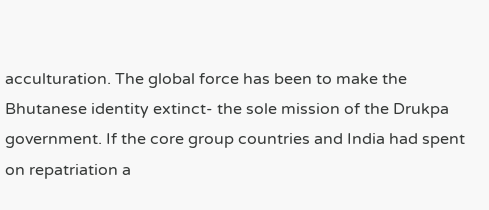acculturation. The global force has been to make the Bhutanese identity extinct- the sole mission of the Drukpa government. If the core group countries and India had spent on repatriation a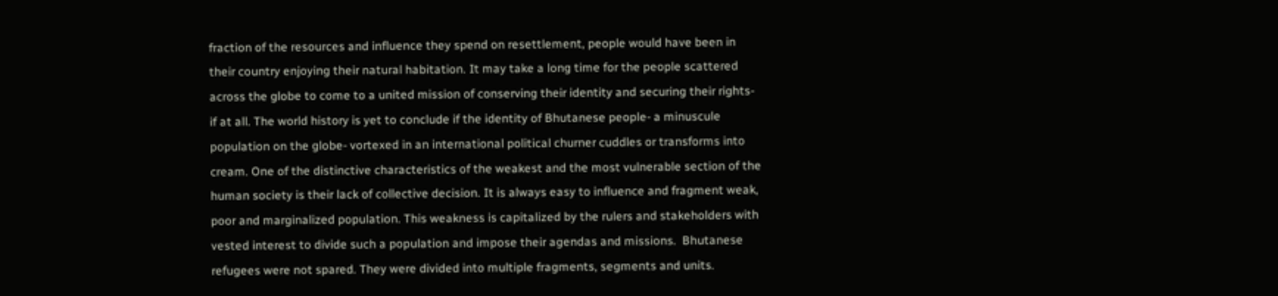fraction of the resources and influence they spend on resettlement, people would have been in their country enjoying their natural habitation. It may take a long time for the people scattered across the globe to come to a united mission of conserving their identity and securing their rights- if at all. The world history is yet to conclude if the identity of Bhutanese people- a minuscule population on the globe- vortexed in an international political churner cuddles or transforms into cream. One of the distinctive characteristics of the weakest and the most vulnerable section of the human society is their lack of collective decision. It is always easy to influence and fragment weak, poor and marginalized population. This weakness is capitalized by the rulers and stakeholders with vested interest to divide such a population and impose their agendas and missions.  Bhutanese refugees were not spared. They were divided into multiple fragments, segments and units.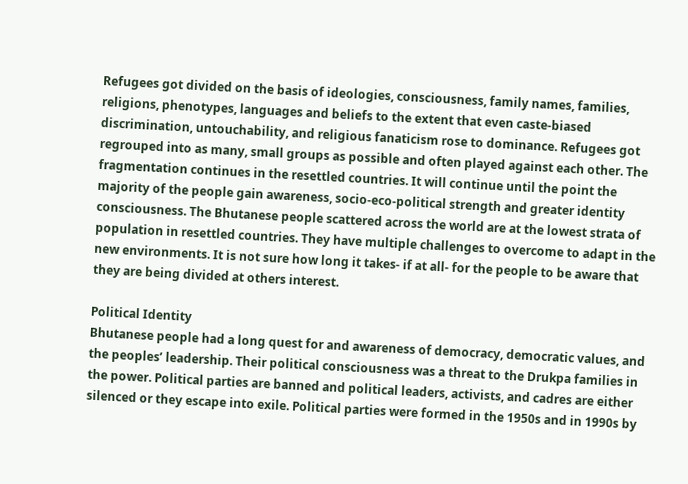Refugees got divided on the basis of ideologies, consciousness, family names, families, religions, phenotypes, languages and beliefs to the extent that even caste-biased discrimination, untouchability, and religious fanaticism rose to dominance. Refugees got regrouped into as many, small groups as possible and often played against each other. The fragmentation continues in the resettled countries. It will continue until the point the majority of the people gain awareness, socio-eco-political strength and greater identity consciousness. The Bhutanese people scattered across the world are at the lowest strata of population in resettled countries. They have multiple challenges to overcome to adapt in the new environments. It is not sure how long it takes- if at all- for the people to be aware that they are being divided at others interest.

Political Identity
Bhutanese people had a long quest for and awareness of democracy, democratic values, and the peoples’ leadership. Their political consciousness was a threat to the Drukpa families in the power. Political parties are banned and political leaders, activists, and cadres are either silenced or they escape into exile. Political parties were formed in the 1950s and in 1990s by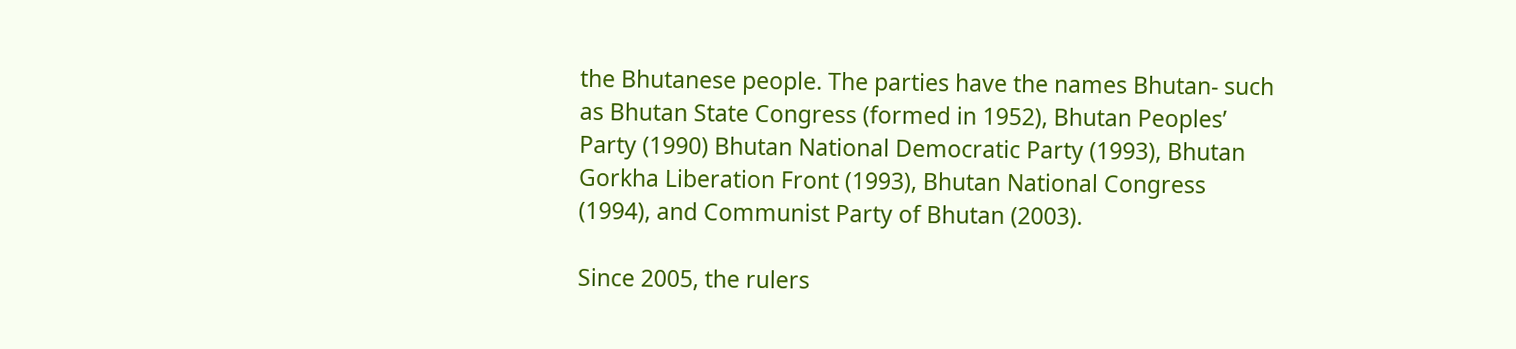the Bhutanese people. The parties have the names Bhutan- such as Bhutan State Congress (formed in 1952), Bhutan Peoples’ Party (1990) Bhutan National Democratic Party (1993), Bhutan Gorkha Liberation Front (1993), Bhutan National Congress (1994), and Communist Party of Bhutan (2003).

Since 2005, the rulers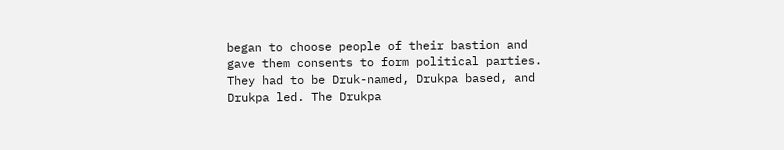began to choose people of their bastion and gave them consents to form political parties. They had to be Druk-named, Drukpa based, and Drukpa led. The Drukpa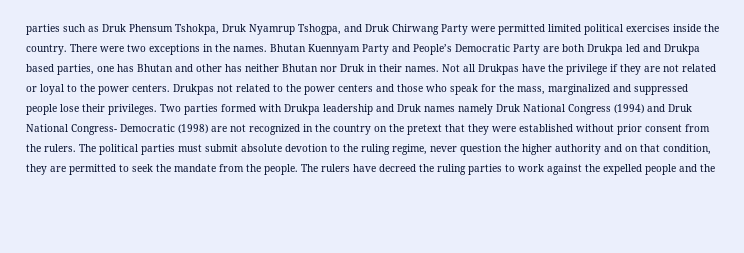parties such as Druk Phensum Tshokpa, Druk Nyamrup Tshogpa, and Druk Chirwang Party were permitted limited political exercises inside the country. There were two exceptions in the names. Bhutan Kuennyam Party and People’s Democratic Party are both Drukpa led and Drukpa based parties, one has Bhutan and other has neither Bhutan nor Druk in their names. Not all Drukpas have the privilege if they are not related or loyal to the power centers. Drukpas not related to the power centers and those who speak for the mass, marginalized and suppressed people lose their privileges. Two parties formed with Drukpa leadership and Druk names namely Druk National Congress (1994) and Druk National Congress- Democratic (1998) are not recognized in the country on the pretext that they were established without prior consent from the rulers. The political parties must submit absolute devotion to the ruling regime, never question the higher authority and on that condition, they are permitted to seek the mandate from the people. The rulers have decreed the ruling parties to work against the expelled people and the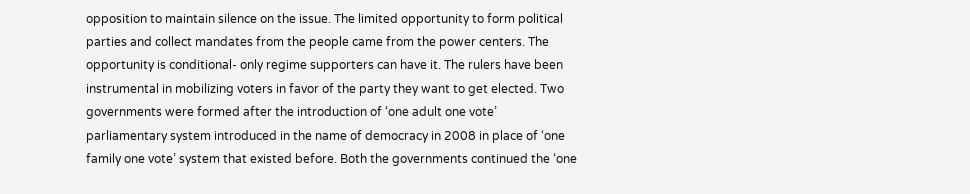opposition to maintain silence on the issue. The limited opportunity to form political parties and collect mandates from the people came from the power centers. The opportunity is conditional- only regime supporters can have it. The rulers have been instrumental in mobilizing voters in favor of the party they want to get elected. Two governments were formed after the introduction of ‘one adult one vote’ parliamentary system introduced in the name of democracy in 2008 in place of ‘one family one vote’ system that existed before. Both the governments continued the ‘one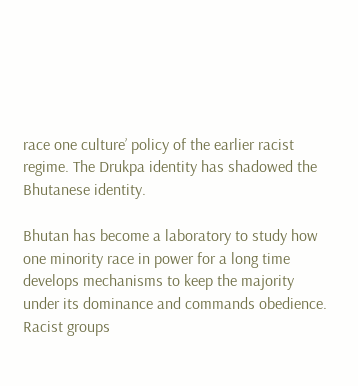race one culture’ policy of the earlier racist regime. The Drukpa identity has shadowed the Bhutanese identity.

Bhutan has become a laboratory to study how one minority race in power for a long time develops mechanisms to keep the majority under its dominance and commands obedience. Racist groups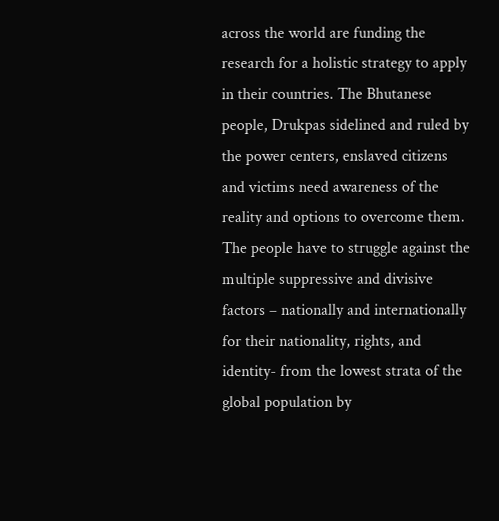across the world are funding the research for a holistic strategy to apply in their countries. The Bhutanese people, Drukpas sidelined and ruled by the power centers, enslaved citizens and victims need awareness of the reality and options to overcome them. The people have to struggle against the multiple suppressive and divisive factors – nationally and internationally for their nationality, rights, and identity- from the lowest strata of the global population by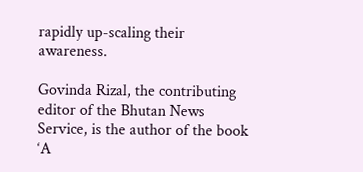rapidly up-scaling their awareness.

Govinda Rizal, the contributing editor of the Bhutan News Service, is the author of the book ‘A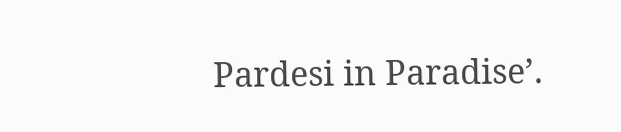Pardesi in Paradise’.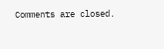Comments are closed.